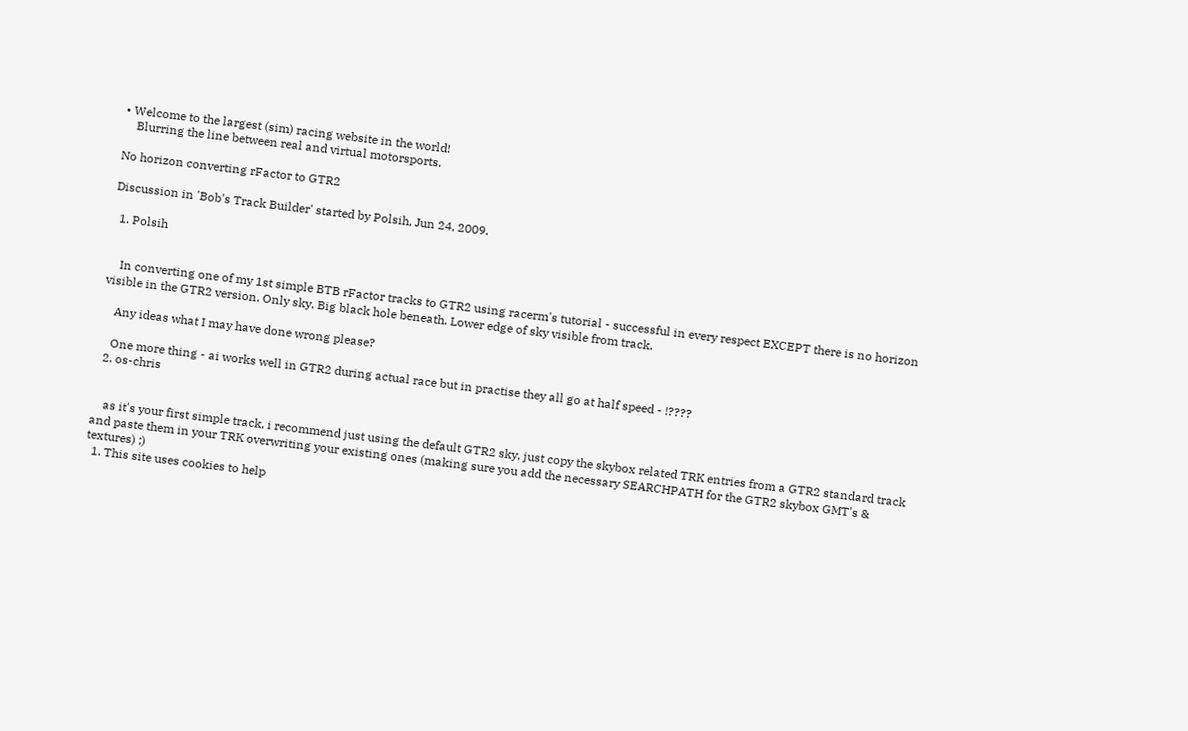• Welcome to the largest (sim) racing website in the world!
    Blurring the line between real and virtual motorsports.

No horizon converting rFactor to GTR2

Discussion in 'Bob's Track Builder' started by Polsih, Jun 24, 2009.

  1. Polsih


    In converting one of my 1st simple BTB rFactor tracks to GTR2 using racerm's tutorial - successful in every respect EXCEPT there is no horizon visible in the GTR2 version. Only sky. Big black hole beneath. Lower edge of sky visible from track.

    Any ideas what I may have done wrong please?

    One more thing - ai works well in GTR2 during actual race but in practise they all go at half speed - !????
  2. os-chris


    as it's your first simple track, i recommend just using the default GTR2 sky, just copy the skybox related TRK entries from a GTR2 standard track and paste them in your TRK overwriting your existing ones (making sure you add the necessary SEARCHPATH for the GTR2 skybox GMT's & textures) ;)
  1. This site uses cookies to help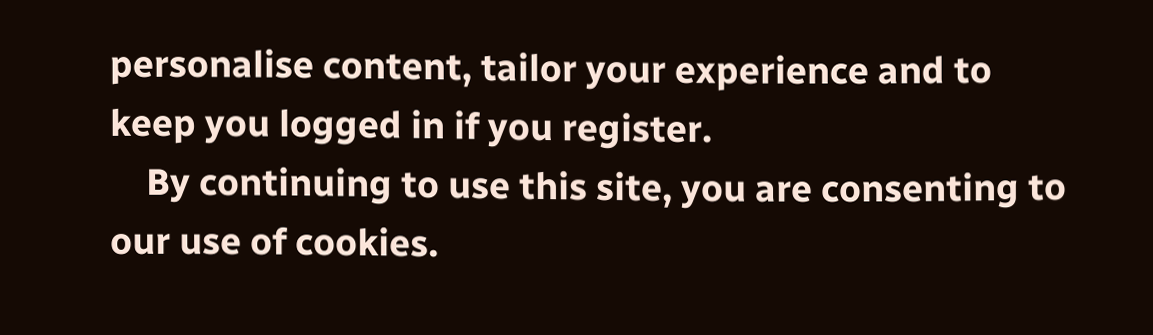personalise content, tailor your experience and to keep you logged in if you register.
    By continuing to use this site, you are consenting to our use of cookies.